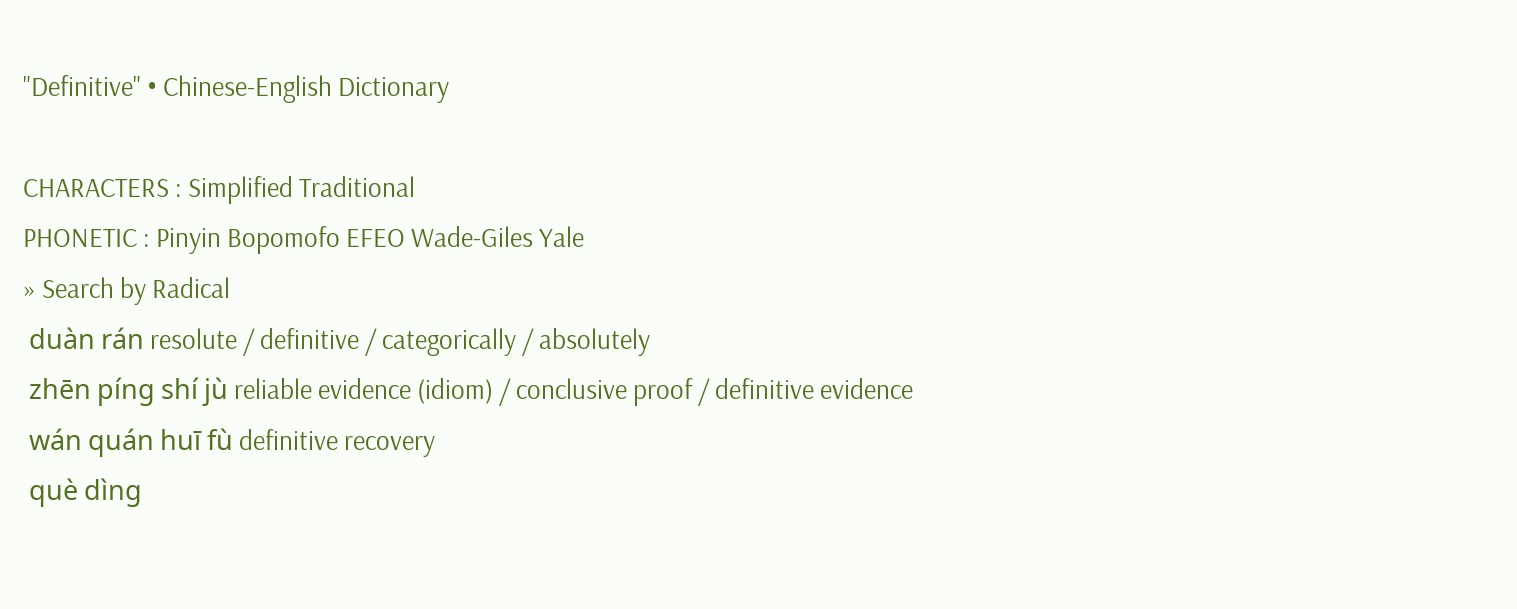"Definitive" • Chinese-English Dictionary

CHARACTERS : Simplified Traditional
PHONETIC : Pinyin Bopomofo EFEO Wade-Giles Yale
» Search by Radical
 duàn rán resolute / definitive / categorically / absolutely
 zhēn píng shí jù reliable evidence (idiom) / conclusive proof / definitive evidence
 wán quán huī fù definitive recovery
 què dìng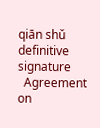qiān shǔ definitive signature
  Agreement on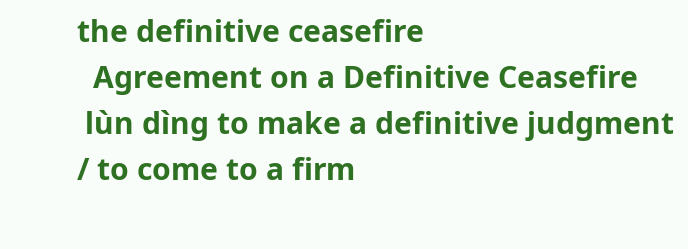the definitive ceasefire
  Agreement on a Definitive Ceasefire
 lùn dìng to make a definitive judgment / to come to a firm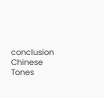conclusion
Chinese Tones